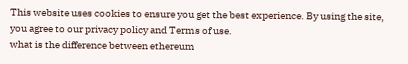This website uses cookies to ensure you get the best experience. By using the site, you agree to our privacy policy and Terms of use.
what is the difference between ethereum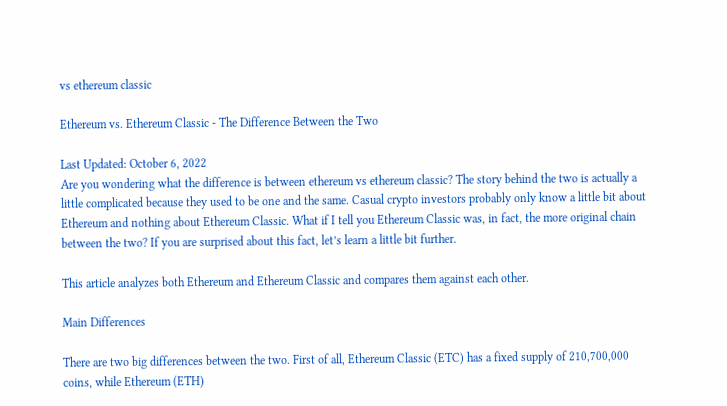vs ethereum classic

Ethereum vs. Ethereum Classic - The Difference Between the Two

Last Updated: October 6, 2022
Are you wondering what the difference is between ethereum vs ethereum classic? The story behind the two is actually a little complicated because they used to be one and the same. Casual crypto investors probably only know a little bit about Ethereum and nothing about Ethereum Classic. What if I tell you Ethereum Classic was, in fact, the more original chain between the two? If you are surprised about this fact, let’s learn a little bit further.

This article analyzes both Ethereum and Ethereum Classic and compares them against each other.

Main Differences

There are two big differences between the two. First of all, Ethereum Classic (ETC) has a fixed supply of 210,700,000 coins, while Ethereum (ETH)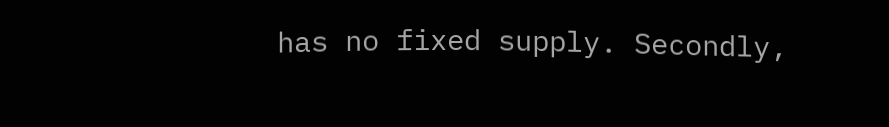has no fixed supply. Secondly,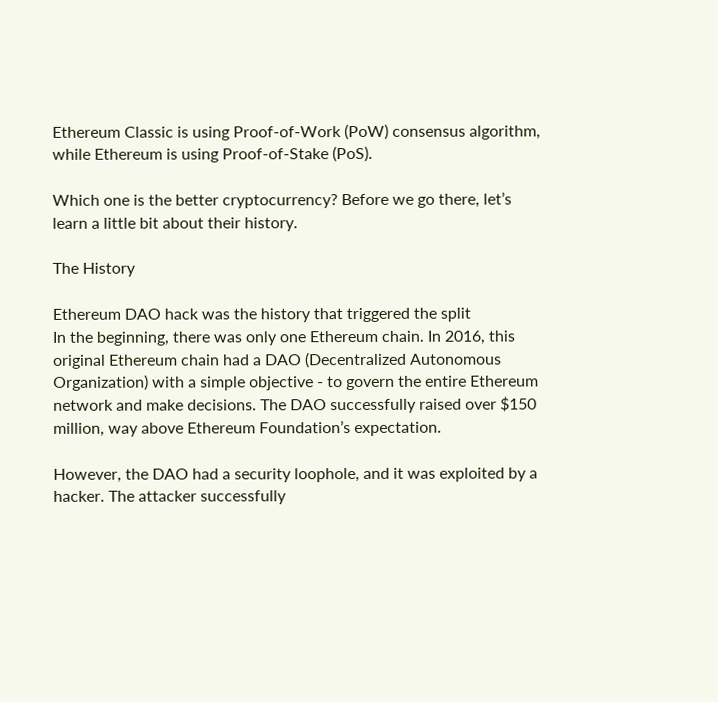Ethereum Classic is using Proof-of-Work (PoW) consensus algorithm, while Ethereum is using Proof-of-Stake (PoS).

Which one is the better cryptocurrency? Before we go there, let’s learn a little bit about their history.

The History

Ethereum DAO hack was the history that triggered the split
In the beginning, there was only one Ethereum chain. In 2016, this original Ethereum chain had a DAO (Decentralized Autonomous Organization) with a simple objective - to govern the entire Ethereum network and make decisions. The DAO successfully raised over $150 million, way above Ethereum Foundation’s expectation.

However, the DAO had a security loophole, and it was exploited by a hacker. The attacker successfully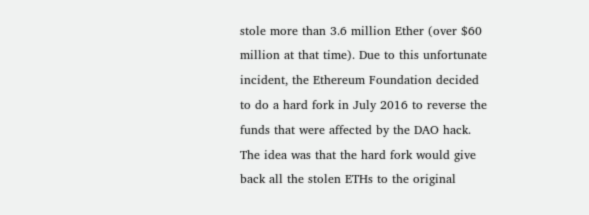stole more than 3.6 million Ether (over $60 million at that time). Due to this unfortunate incident, the Ethereum Foundation decided to do a hard fork in July 2016 to reverse the funds that were affected by the DAO hack. The idea was that the hard fork would give back all the stolen ETHs to the original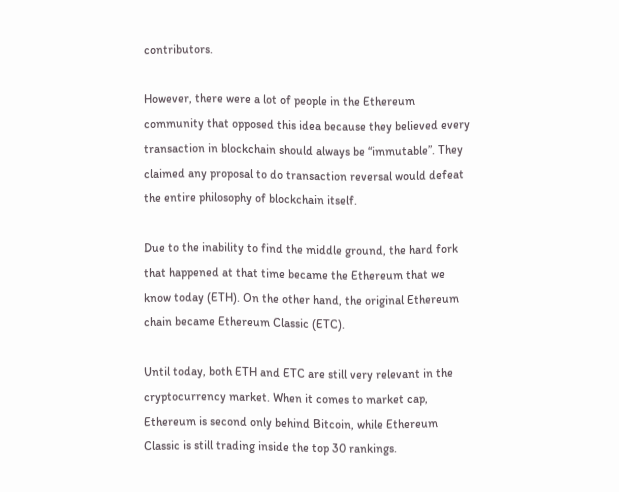contributors.

However, there were a lot of people in the Ethereum community that opposed this idea because they believed every transaction in blockchain should always be “immutable”. They claimed any proposal to do transaction reversal would defeat the entire philosophy of blockchain itself.

Due to the inability to find the middle ground, the hard fork that happened at that time became the Ethereum that we know today (ETH). On the other hand, the original Ethereum chain became Ethereum Classic (ETC).

Until today, both ETH and ETC are still very relevant in the cryptocurrency market. When it comes to market cap, Ethereum is second only behind Bitcoin, while Ethereum Classic is still trading inside the top 30 rankings.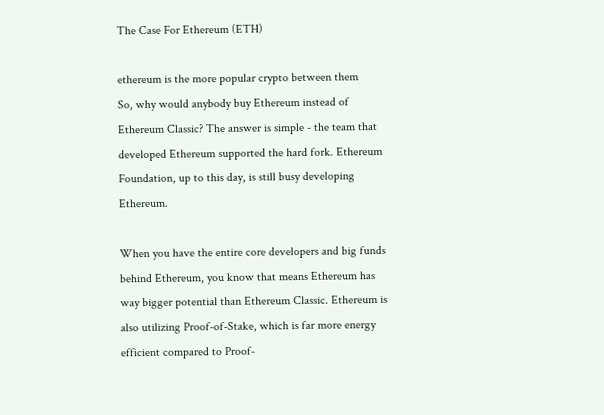The Case For Ethereum (ETH)

ethereum is the more popular crypto between them
So, why would anybody buy Ethereum instead of Ethereum Classic? The answer is simple - the team that developed Ethereum supported the hard fork. Ethereum Foundation, up to this day, is still busy developing Ethereum.

When you have the entire core developers and big funds behind Ethereum, you know that means Ethereum has way bigger potential than Ethereum Classic. Ethereum is also utilizing Proof-of-Stake, which is far more energy efficient compared to Proof-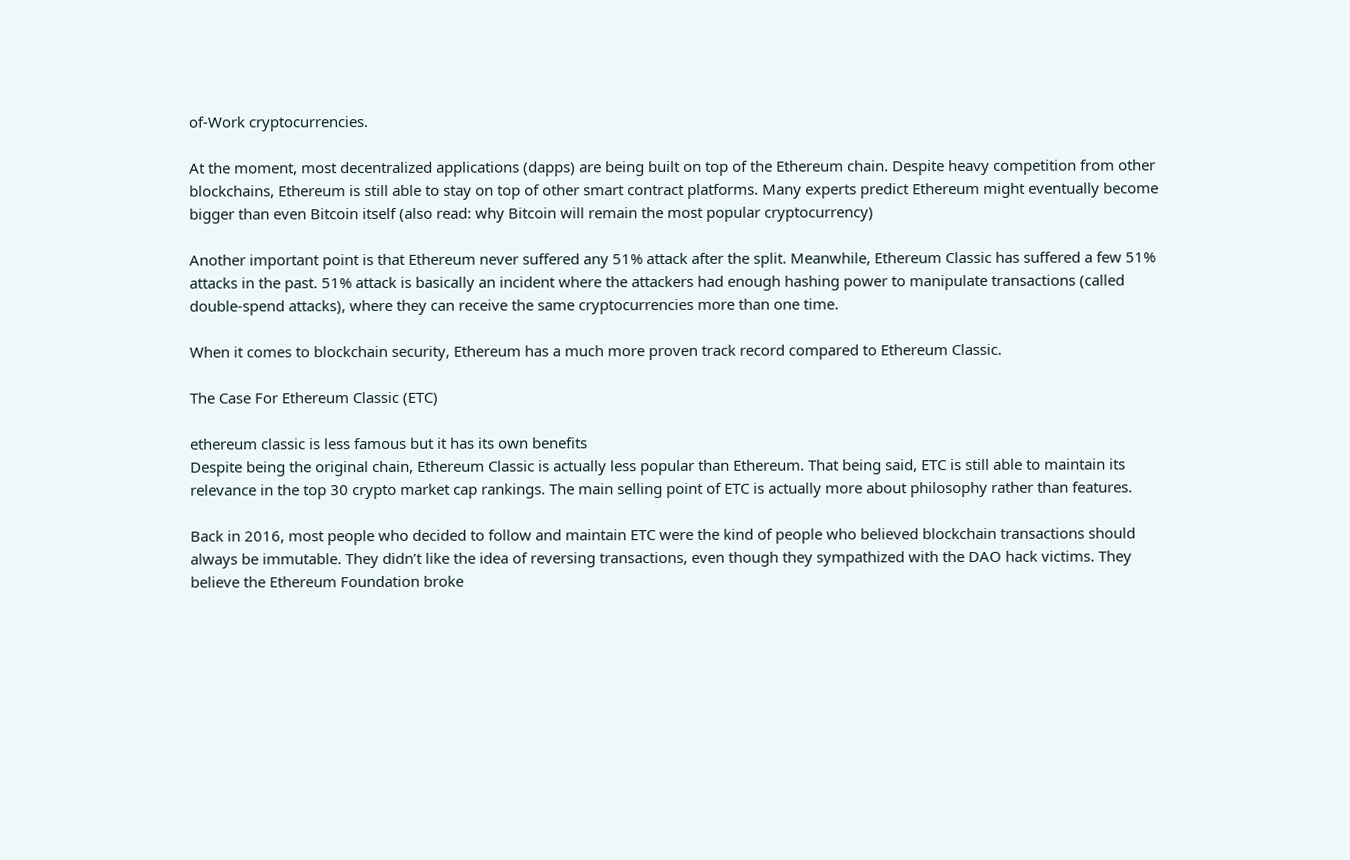of-Work cryptocurrencies.

At the moment, most decentralized applications (dapps) are being built on top of the Ethereum chain. Despite heavy competition from other blockchains, Ethereum is still able to stay on top of other smart contract platforms. Many experts predict Ethereum might eventually become bigger than even Bitcoin itself (also read: why Bitcoin will remain the most popular cryptocurrency)

Another important point is that Ethereum never suffered any 51% attack after the split. Meanwhile, Ethereum Classic has suffered a few 51% attacks in the past. 51% attack is basically an incident where the attackers had enough hashing power to manipulate transactions (called double-spend attacks), where they can receive the same cryptocurrencies more than one time.

When it comes to blockchain security, Ethereum has a much more proven track record compared to Ethereum Classic.

The Case For Ethereum Classic (ETC)

ethereum classic is less famous but it has its own benefits
Despite being the original chain, Ethereum Classic is actually less popular than Ethereum. That being said, ETC is still able to maintain its relevance in the top 30 crypto market cap rankings. The main selling point of ETC is actually more about philosophy rather than features.

Back in 2016, most people who decided to follow and maintain ETC were the kind of people who believed blockchain transactions should always be immutable. They didn’t like the idea of reversing transactions, even though they sympathized with the DAO hack victims. They believe the Ethereum Foundation broke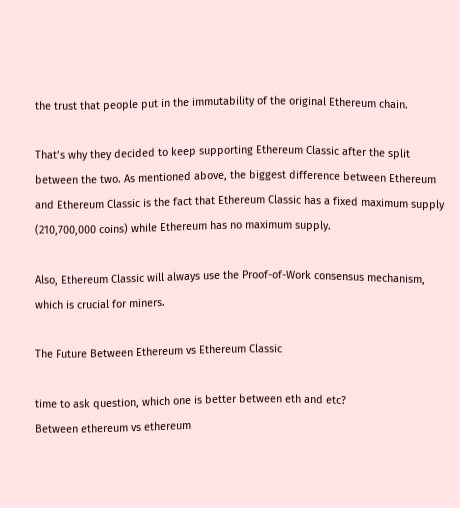the trust that people put in the immutability of the original Ethereum chain.

That’s why they decided to keep supporting Ethereum Classic after the split between the two. As mentioned above, the biggest difference between Ethereum and Ethereum Classic is the fact that Ethereum Classic has a fixed maximum supply (210,700,000 coins) while Ethereum has no maximum supply.

Also, Ethereum Classic will always use the Proof-of-Work consensus mechanism, which is crucial for miners.

The Future Between Ethereum vs Ethereum Classic

time to ask question, which one is better between eth and etc?
Between ethereum vs ethereum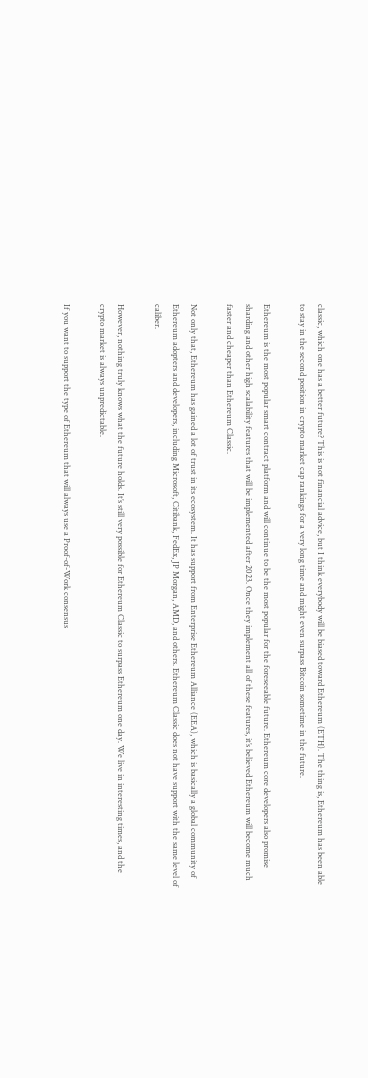classic, which one has a better future? This is not financial advice, but I think everybody will be biased toward Ethereum (ETH). The thing is, Ethereum has been able to stay in the second position in crypto market cap rankings for a very long time and might even surpass Bitcoin sometime in the future.

Ethereum is the most popular smart contract platform and will continue to be the most popular for the foreseeable future. Ethereum core developers also promise sharding and other high scalability features that will be implemented after 2023. Once they implement all of these features, it’s believed Ethereum will become much faster and cheaper than Ethereum Classic.

Not only that, Ethereum has gained a lot of trust in its ecosystem. It has support from Enterprise Ethereum Alliance (EEA), which is basically a global community of Ethereum adopters and developers, including Microsoft, Citibank, FedEx, JP Morgan, AMD, and others. Ethereum Classic does not have support with the same level of caliber.

However, nothing truly knows what the future holds. It’s still very possible for Ethereum Classic to surpass Ethereum one day. We live in interesting times, and the crypto market is always unpredictable.

If you want to support the type of Ethereum that will always use a Proof-of-Work consensus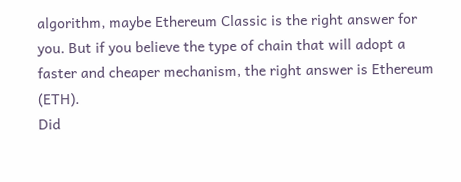algorithm, maybe Ethereum Classic is the right answer for you. But if you believe the type of chain that will adopt a faster and cheaper mechanism, the right answer is Ethereum (ETH).
Did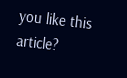you like this article?